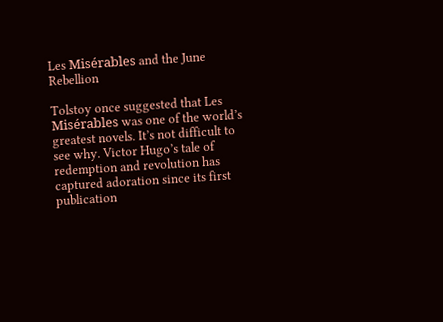Les Misérables and the June Rebellion

Tolstoy once suggested that Les Misérables was one of the world’s greatest novels. It’s not difficult to see why. Victor Hugo’s tale of redemption and revolution has captured adoration since its first publication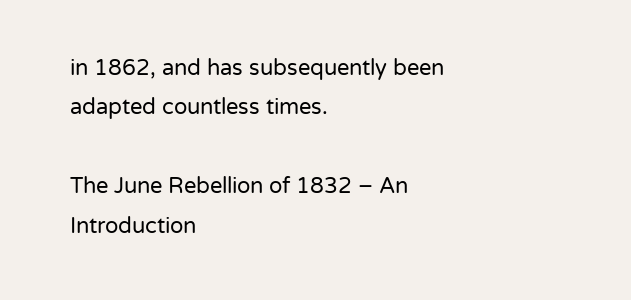in 1862, and has subsequently been adapted countless times.

The June Rebellion of 1832 – An Introduction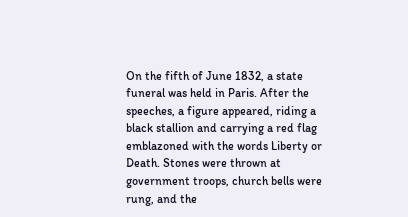On the fifth of June 1832, a state funeral was held in Paris. After the speeches, a figure appeared, riding a black stallion and carrying a red flag emblazoned with the words Liberty or Death. Stones were thrown at government troops, church bells were rung, and the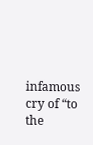infamous cry of “to the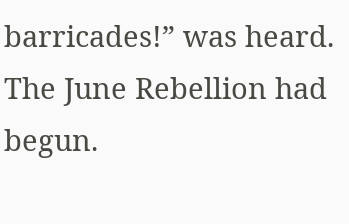barricades!” was heard. The June Rebellion had begun.